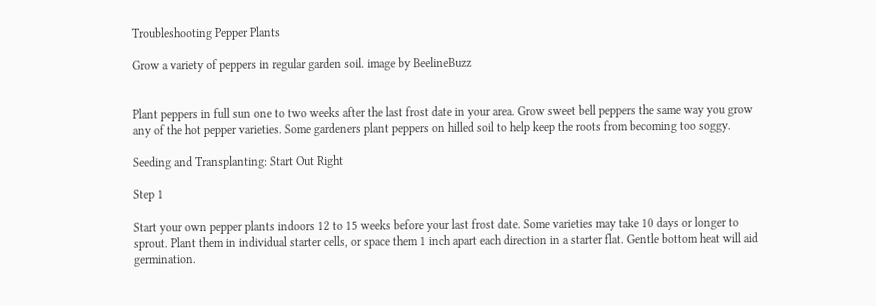Troubleshooting Pepper Plants

Grow a variety of peppers in regular garden soil. image by BeelineBuzz


Plant peppers in full sun one to two weeks after the last frost date in your area. Grow sweet bell peppers the same way you grow any of the hot pepper varieties. Some gardeners plant peppers on hilled soil to help keep the roots from becoming too soggy.

Seeding and Transplanting: Start Out Right

Step 1

Start your own pepper plants indoors 12 to 15 weeks before your last frost date. Some varieties may take 10 days or longer to sprout. Plant them in individual starter cells, or space them 1 inch apart each direction in a starter flat. Gentle bottom heat will aid germination.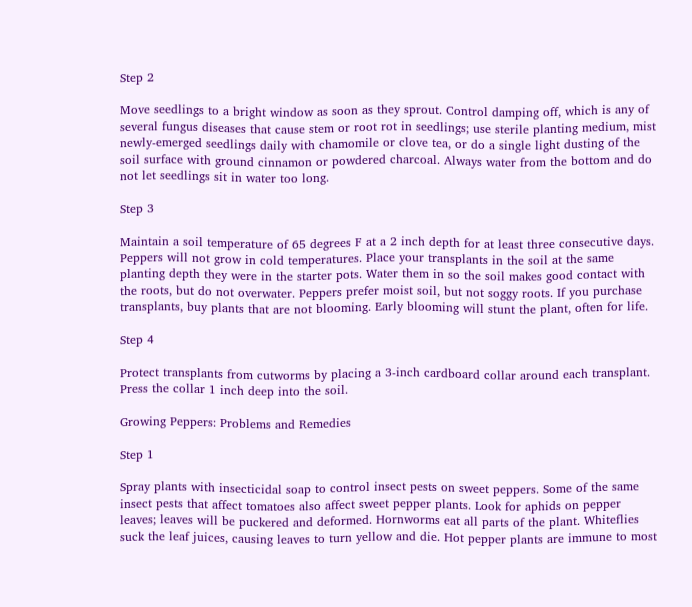Step 2

Move seedlings to a bright window as soon as they sprout. Control damping off, which is any of several fungus diseases that cause stem or root rot in seedlings; use sterile planting medium, mist newly-emerged seedlings daily with chamomile or clove tea, or do a single light dusting of the soil surface with ground cinnamon or powdered charcoal. Always water from the bottom and do not let seedlings sit in water too long.

Step 3

Maintain a soil temperature of 65 degrees F at a 2 inch depth for at least three consecutive days. Peppers will not grow in cold temperatures. Place your transplants in the soil at the same planting depth they were in the starter pots. Water them in so the soil makes good contact with the roots, but do not overwater. Peppers prefer moist soil, but not soggy roots. If you purchase transplants, buy plants that are not blooming. Early blooming will stunt the plant, often for life.

Step 4

Protect transplants from cutworms by placing a 3-inch cardboard collar around each transplant. Press the collar 1 inch deep into the soil.

Growing Peppers: Problems and Remedies

Step 1

Spray plants with insecticidal soap to control insect pests on sweet peppers. Some of the same insect pests that affect tomatoes also affect sweet pepper plants. Look for aphids on pepper leaves; leaves will be puckered and deformed. Hornworms eat all parts of the plant. Whiteflies suck the leaf juices, causing leaves to turn yellow and die. Hot pepper plants are immune to most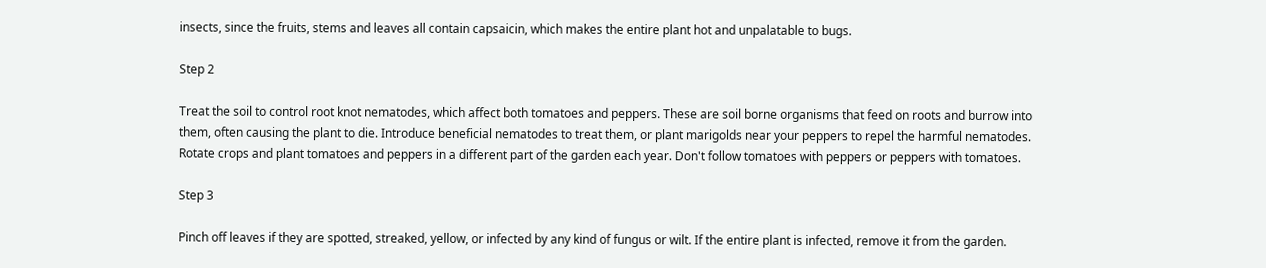insects, since the fruits, stems and leaves all contain capsaicin, which makes the entire plant hot and unpalatable to bugs.

Step 2

Treat the soil to control root knot nematodes, which affect both tomatoes and peppers. These are soil borne organisms that feed on roots and burrow into them, often causing the plant to die. Introduce beneficial nematodes to treat them, or plant marigolds near your peppers to repel the harmful nematodes. Rotate crops and plant tomatoes and peppers in a different part of the garden each year. Don't follow tomatoes with peppers or peppers with tomatoes.

Step 3

Pinch off leaves if they are spotted, streaked, yellow, or infected by any kind of fungus or wilt. If the entire plant is infected, remove it from the garden.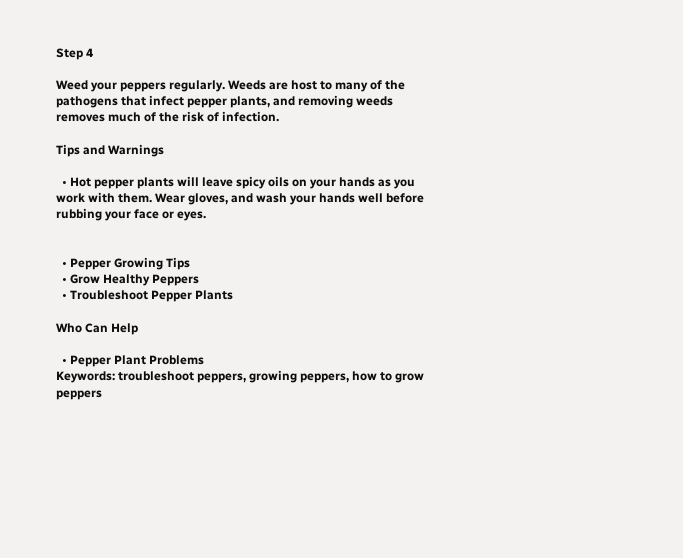Step 4

Weed your peppers regularly. Weeds are host to many of the pathogens that infect pepper plants, and removing weeds removes much of the risk of infection.

Tips and Warnings

  • Hot pepper plants will leave spicy oils on your hands as you work with them. Wear gloves, and wash your hands well before rubbing your face or eyes.


  • Pepper Growing Tips
  • Grow Healthy Peppers
  • Troubleshoot Pepper Plants

Who Can Help

  • Pepper Plant Problems
Keywords: troubleshoot peppers, growing peppers, how to grow peppers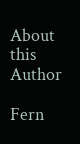About this Author

Fern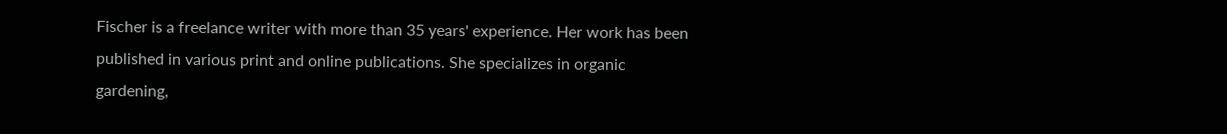Fischer is a freelance writer with more than 35 years' experience. Her work has been published in various print and online publications. She specializes in organic gardening,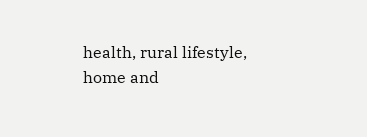health, rural lifestyle, home and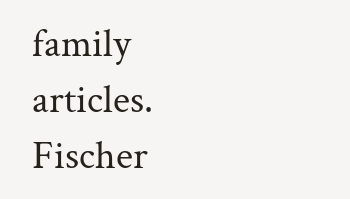family articles. Fischer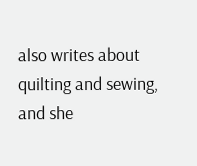also writes about quilting and sewing, and she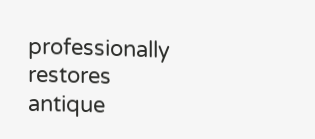professionally restores antique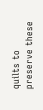quilts to preserve these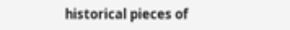historical pieces of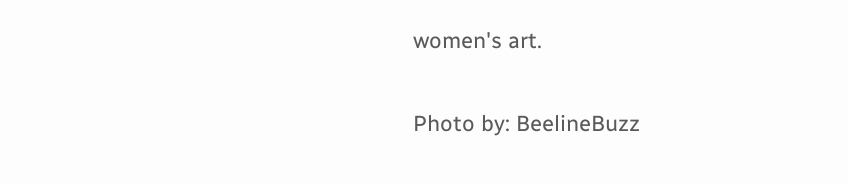women's art.

Photo by: BeelineBuzz